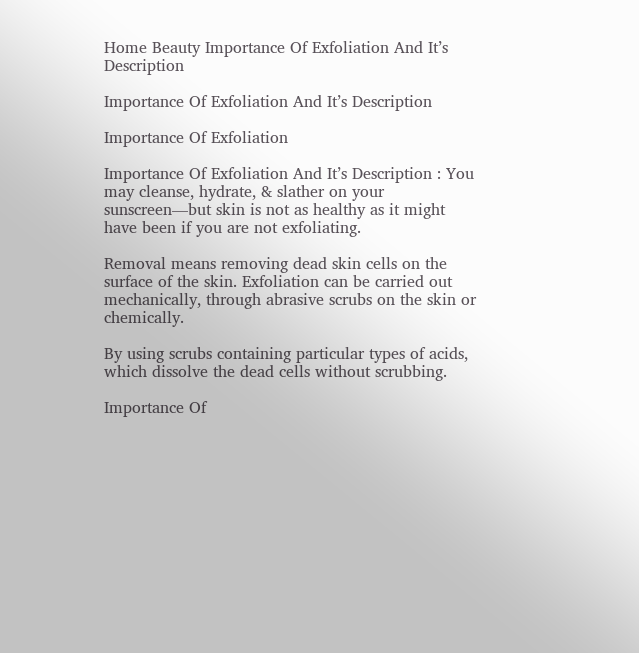Home Beauty Importance Of Exfoliation And It’s Description

Importance Of Exfoliation And It’s Description

Importance Of Exfoliation

Importance Of Exfoliation And It’s Description : You may cleanse, hydrate, & slather on your sunscreen—but skin is not as healthy as it might have been if you are not exfoliating.

Removal means removing dead skin cells on the surface of the skin. Exfoliation can be carried out mechanically, through abrasive scrubs on the skin or chemically.

By using scrubs containing particular types of acids, which dissolve the dead cells without scrubbing.

Importance Of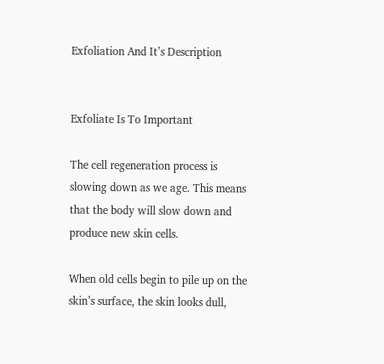Exfoliation And It’s Description


Exfoliate Is To Important

The cell regeneration process is slowing down as we age. This means that the body will slow down and produce new skin cells.

When old cells begin to pile up on the skin’s surface, the skin looks dull,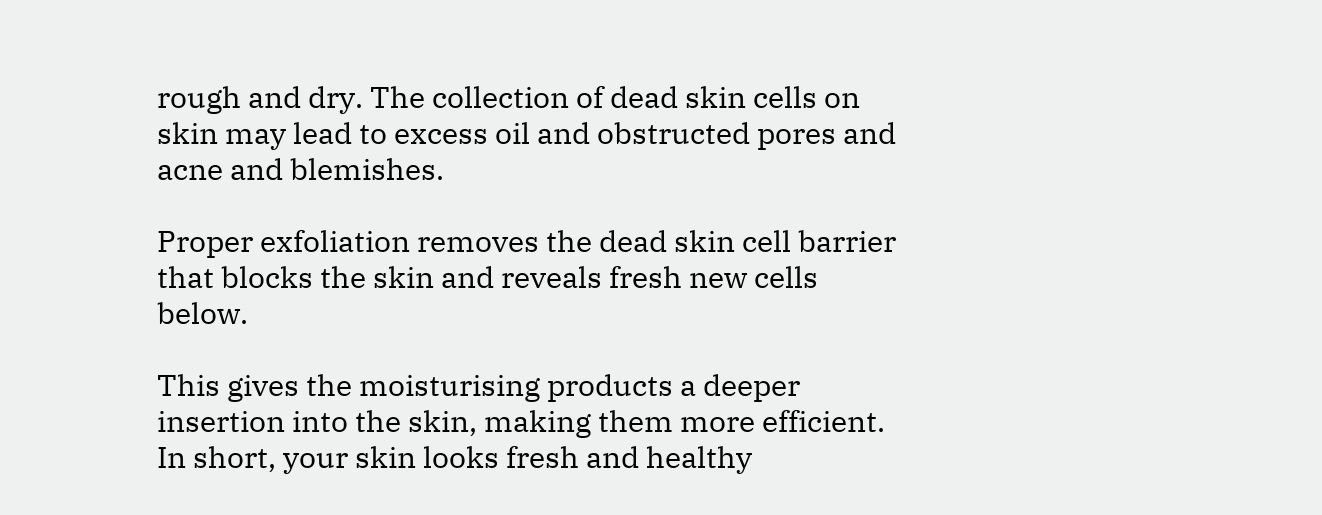rough and dry. The collection of dead skin cells on skin may lead to excess oil and obstructed pores and acne and blemishes.

Proper exfoliation removes the dead skin cell barrier that blocks the skin and reveals fresh new cells below.

This gives the moisturising products a deeper insertion into the skin, making them more efficient. In short, your skin looks fresh and healthy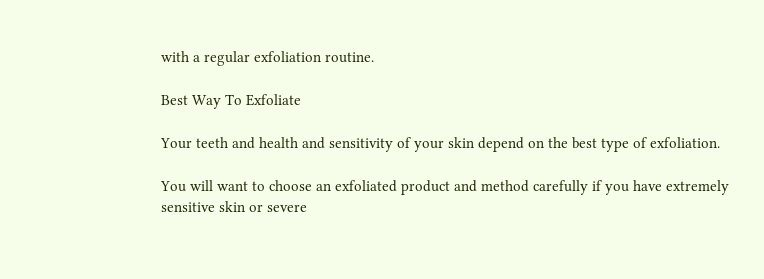with a regular exfoliation routine.

Best Way To Exfoliate

Your teeth and health and sensitivity of your skin depend on the best type of exfoliation.

You will want to choose an exfoliated product and method carefully if you have extremely sensitive skin or severe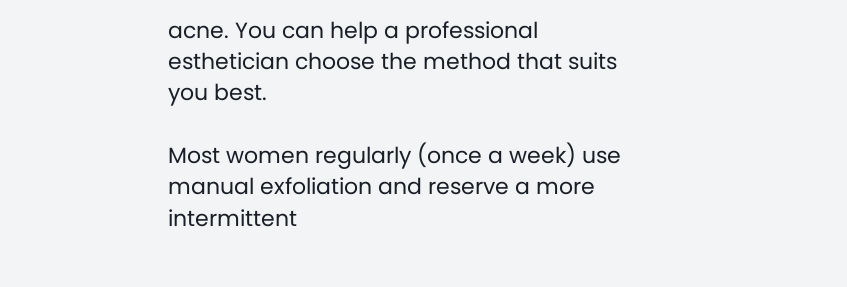acne. You can help a professional esthetician choose the method that suits you best.

Most women regularly (once a week) use manual exfoliation and reserve a more intermittent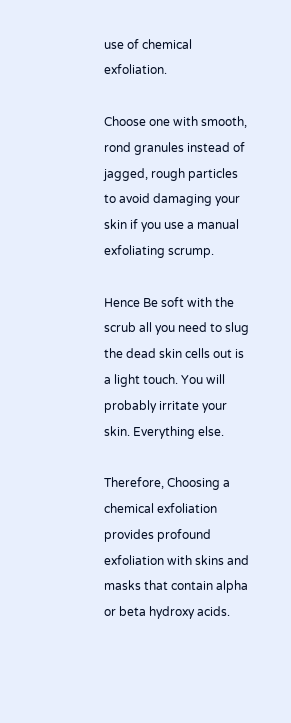use of chemical exfoliation.

Choose one with smooth, rond granules instead of jagged, rough particles to avoid damaging your skin if you use a manual exfoliating scrump.

Hence Be soft with the scrub all you need to slug the dead skin cells out is a light touch. You will probably irritate your skin. Everything else.

Therefore, Choosing a chemical exfoliation provides profound exfoliation with skins and masks that contain alpha or beta hydroxy acids.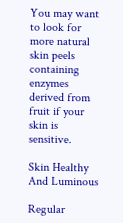You may want to look for more natural skin peels containing enzymes derived from fruit if your skin is sensitive.

Skin Healthy And Luminous

Regular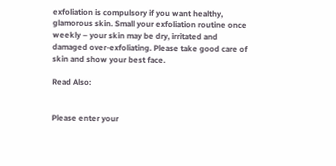exfoliation is compulsory if you want healthy, glamorous skin. Small your exfoliation routine once weekly – your skin may be dry, irritated and damaged over-exfoliating. Please take good care of skin and show your best face.

Read Also:


Please enter your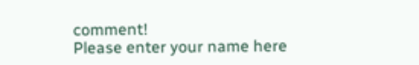comment!
Please enter your name here